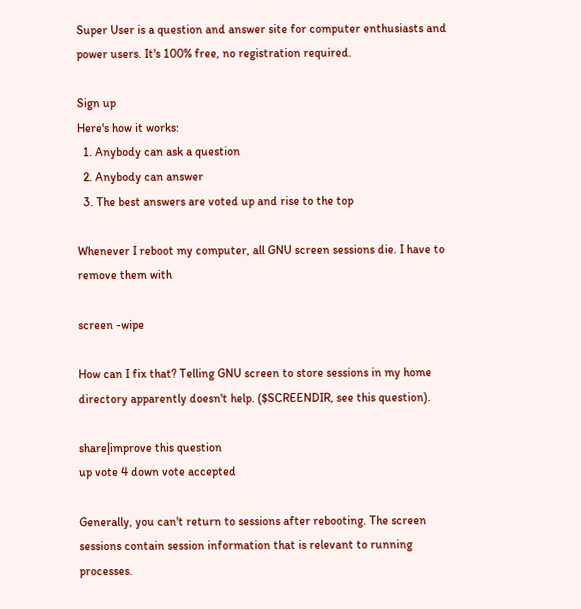Super User is a question and answer site for computer enthusiasts and power users. It's 100% free, no registration required.

Sign up
Here's how it works:
  1. Anybody can ask a question
  2. Anybody can answer
  3. The best answers are voted up and rise to the top

Whenever I reboot my computer, all GNU screen sessions die. I have to remove them with

screen -wipe

How can I fix that? Telling GNU screen to store sessions in my home directory apparently doesn't help. ($SCREENDIR, see this question).

share|improve this question
up vote 4 down vote accepted

Generally, you can't return to sessions after rebooting. The screen sessions contain session information that is relevant to running processes.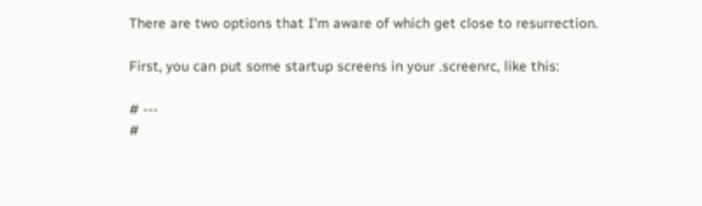There are two options that I'm aware of which get close to resurrection.

First, you can put some startup screens in your .screenrc, like this:

# ---
#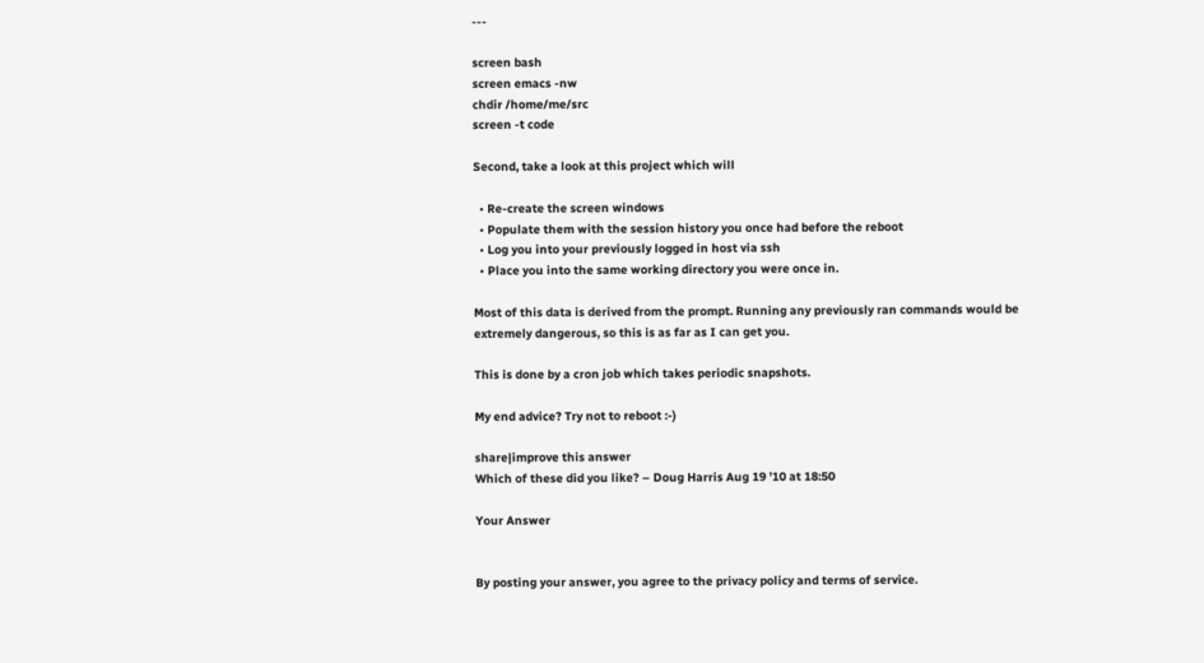---

screen bash
screen emacs -nw
chdir /home/me/src
screen -t code

Second, take a look at this project which will

  • Re-create the screen windows
  • Populate them with the session history you once had before the reboot
  • Log you into your previously logged in host via ssh
  • Place you into the same working directory you were once in.

Most of this data is derived from the prompt. Running any previously ran commands would be extremely dangerous, so this is as far as I can get you.

This is done by a cron job which takes periodic snapshots.

My end advice? Try not to reboot :-)

share|improve this answer
Which of these did you like? – Doug Harris Aug 19 '10 at 18:50

Your Answer


By posting your answer, you agree to the privacy policy and terms of service.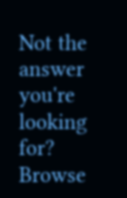Not the answer you're looking for? Browse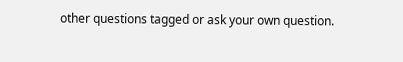other questions tagged or ask your own question.